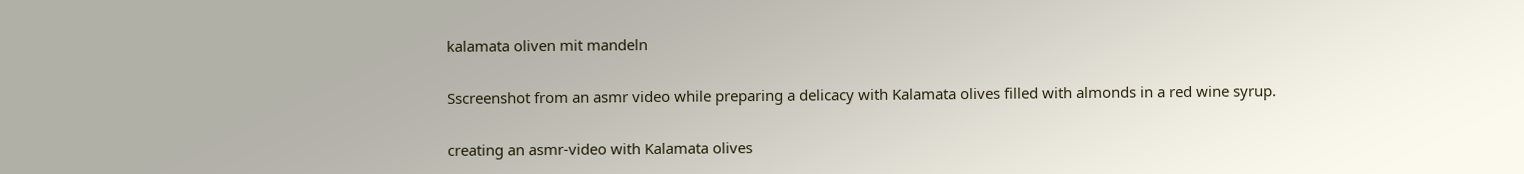kalamata oliven mit mandeln

Sscreenshot from an asmr video while preparing a delicacy with Kalamata olives filled with almonds in a red wine syrup.

creating an asmr-video with Kalamata olives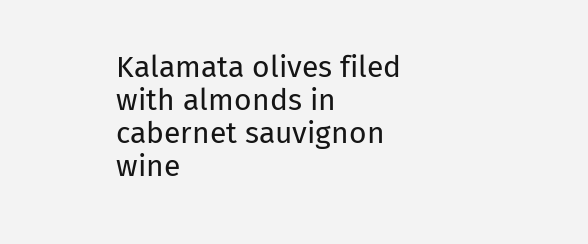Kalamata olives filed with almonds in cabernet sauvignon wine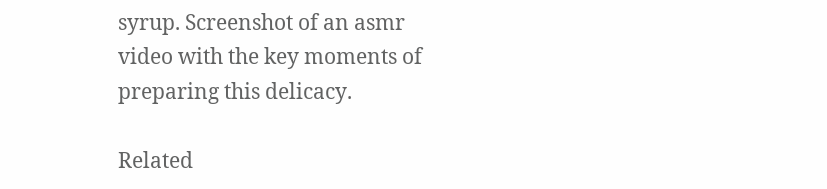syrup. Screenshot of an asmr video with the key moments of preparing this delicacy.

Related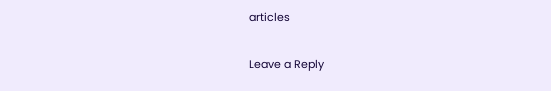articles

Leave a Reply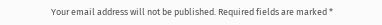Your email address will not be published. Required fields are marked *